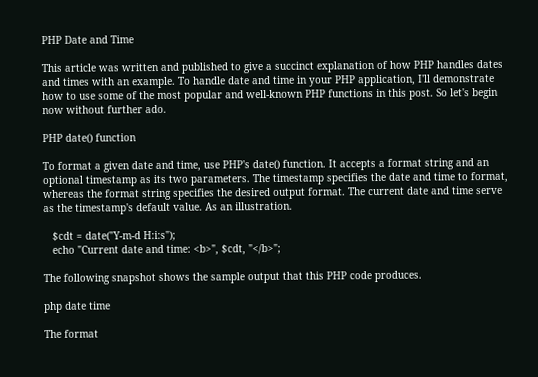PHP Date and Time

This article was written and published to give a succinct explanation of how PHP handles dates and times with an example. To handle date and time in your PHP application, I'll demonstrate how to use some of the most popular and well-known PHP functions in this post. So let's begin now without further ado.

PHP date() function

To format a given date and time, use PHP's date() function. It accepts a format string and an optional timestamp as its two parameters. The timestamp specifies the date and time to format, whereas the format string specifies the desired output format. The current date and time serve as the timestamp's default value. As an illustration.

   $cdt = date("Y-m-d H:i:s");
   echo "Current date and time: <b>", $cdt, "</b>";

The following snapshot shows the sample output that this PHP code produces.

php date time

The format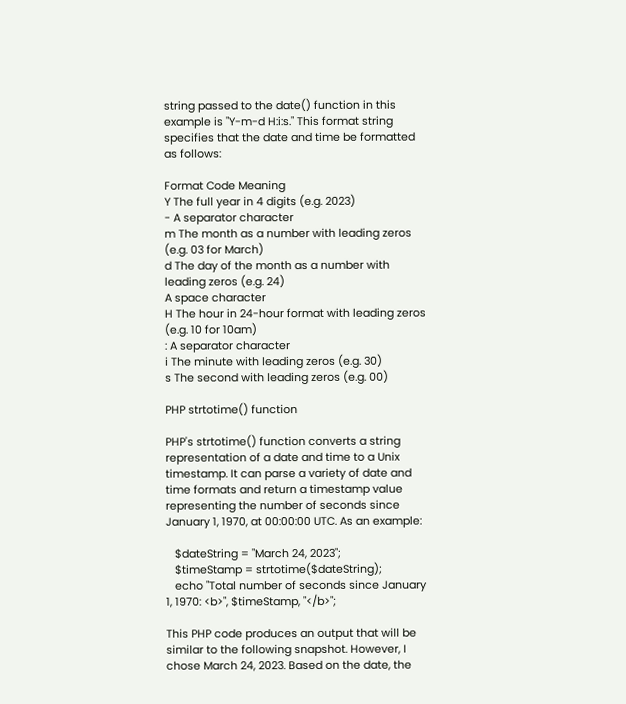string passed to the date() function in this example is "Y-m-d H:i:s." This format string specifies that the date and time be formatted as follows:

Format Code Meaning
Y The full year in 4 digits (e.g. 2023)
- A separator character
m The month as a number with leading zeros (e.g. 03 for March)
d The day of the month as a number with leading zeros (e.g. 24)
A space character
H The hour in 24-hour format with leading zeros (e.g. 10 for 10am)
: A separator character
i The minute with leading zeros (e.g. 30)
s The second with leading zeros (e.g. 00)

PHP strtotime() function

PHP's strtotime() function converts a string representation of a date and time to a Unix timestamp. It can parse a variety of date and time formats and return a timestamp value representing the number of seconds since January 1, 1970, at 00:00:00 UTC. As an example:

   $dateString = "March 24, 2023";
   $timeStamp = strtotime($dateString);
   echo "Total number of seconds since January 1, 1970: <b>", $timeStamp, "</b>";

This PHP code produces an output that will be similar to the following snapshot. However, I chose March 24, 2023. Based on the date, the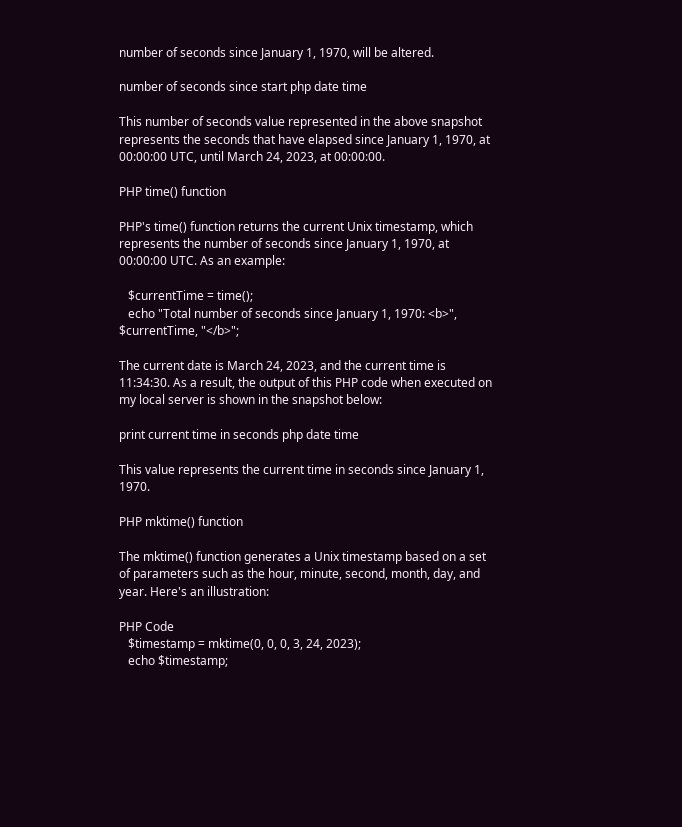number of seconds since January 1, 1970, will be altered.

number of seconds since start php date time

This number of seconds value represented in the above snapshot represents the seconds that have elapsed since January 1, 1970, at 00:00:00 UTC, until March 24, 2023, at 00:00:00.

PHP time() function

PHP's time() function returns the current Unix timestamp, which represents the number of seconds since January 1, 1970, at 00:00:00 UTC. As an example:

   $currentTime = time();
   echo "Total number of seconds since January 1, 1970: <b>", $currentTime, "</b>";

The current date is March 24, 2023, and the current time is 11:34:30. As a result, the output of this PHP code when executed on my local server is shown in the snapshot below:

print current time in seconds php date time

This value represents the current time in seconds since January 1, 1970.

PHP mktime() function

The mktime() function generates a Unix timestamp based on a set of parameters such as the hour, minute, second, month, day, and year. Here's an illustration:

PHP Code
   $timestamp = mktime(0, 0, 0, 3, 24, 2023);
   echo $timestamp;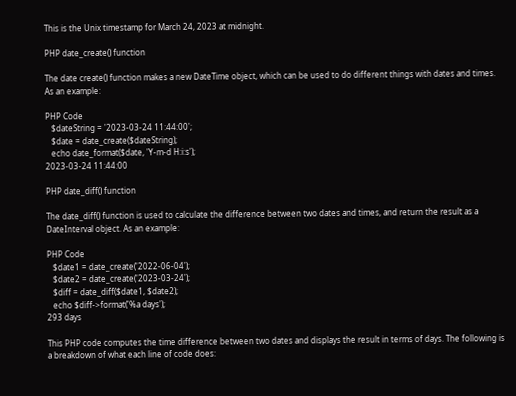This is the Unix timestamp for March 24, 2023 at midnight.

PHP date_create() function

The date create() function makes a new DateTime object, which can be used to do different things with dates and times. As an example:

PHP Code
   $dateString = '2023-03-24 11:44:00';
   $date = date_create($dateString);
   echo date_format($date, 'Y-m-d H:i:s');
2023-03-24 11:44:00

PHP date_diff() function

The date_diff() function is used to calculate the difference between two dates and times, and return the result as a DateInterval object. As an example:

PHP Code
   $date1 = date_create('2022-06-04');
   $date2 = date_create('2023-03-24');
   $diff = date_diff($date1, $date2);
   echo $diff->format('%a days');
293 days

This PHP code computes the time difference between two dates and displays the result in terms of days. The following is a breakdown of what each line of code does: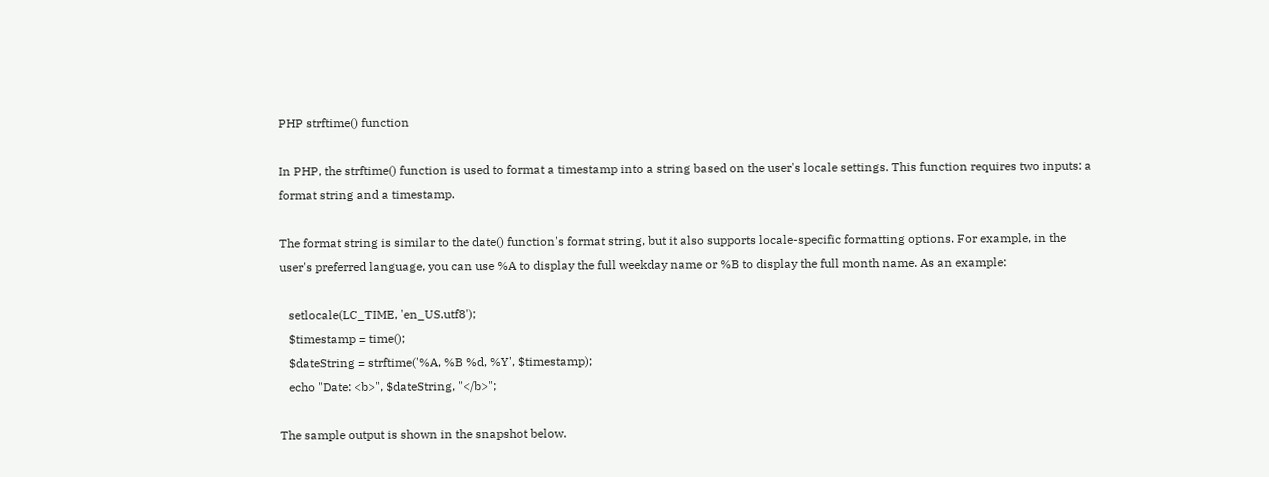PHP strftime() function

In PHP, the strftime() function is used to format a timestamp into a string based on the user's locale settings. This function requires two inputs: a format string and a timestamp.

The format string is similar to the date() function's format string, but it also supports locale-specific formatting options. For example, in the user's preferred language, you can use %A to display the full weekday name or %B to display the full month name. As an example:

   setlocale(LC_TIME, 'en_US.utf8');
   $timestamp = time();
   $dateString = strftime('%A, %B %d, %Y', $timestamp);
   echo "Date: <b>", $dateString, "</b>";

The sample output is shown in the snapshot below.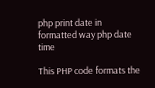php print date in formatted way php date time

This PHP code formats the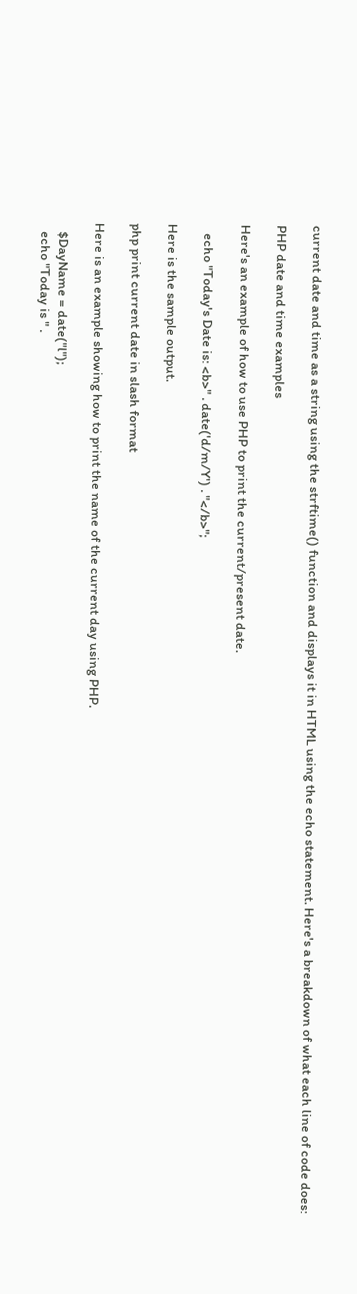current date and time as a string using the strftime() function and displays it in HTML using the echo statement. Here's a breakdown of what each line of code does:

PHP date and time examples

Here's an example of how to use PHP to print the current/present date.

   echo "Today's Date is: <b>" . date('d/m/Y') . "</b>";

Here is the sample output.

php print current date in slash format

Here is an example showing how to print the name of the current day using PHP.

   $DayName = date("l");
   echo "Today is " .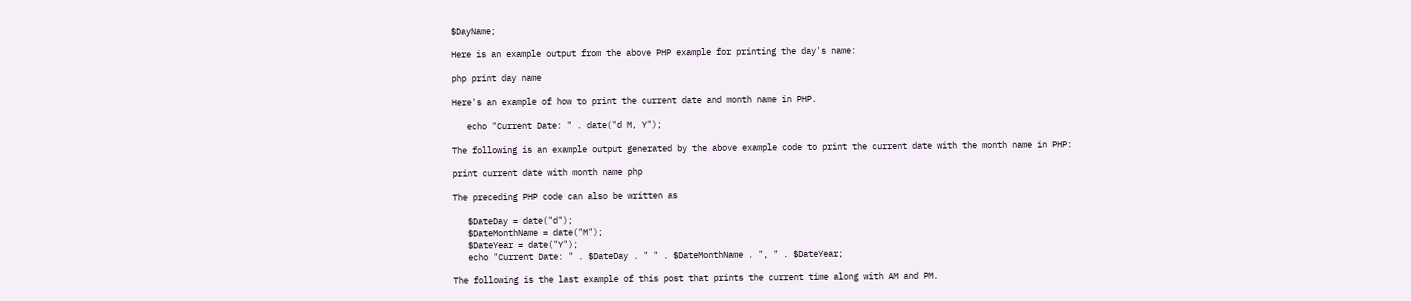$DayName;

Here is an example output from the above PHP example for printing the day's name:

php print day name

Here's an example of how to print the current date and month name in PHP.

   echo "Current Date: " . date("d M, Y");

The following is an example output generated by the above example code to print the current date with the month name in PHP:

print current date with month name php

The preceding PHP code can also be written as

   $DateDay = date("d");
   $DateMonthName = date("M");
   $DateYear = date("Y");
   echo "Current Date: " . $DateDay . " " . $DateMonthName . ", " . $DateYear;

The following is the last example of this post that prints the current time along with AM and PM.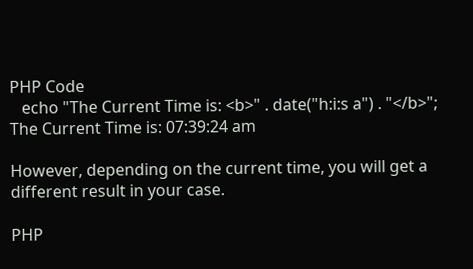PHP Code
   echo "The Current Time is: <b>" . date("h:i:s a") . "</b>";
The Current Time is: 07:39:24 am

However, depending on the current time, you will get a different result in your case.

PHP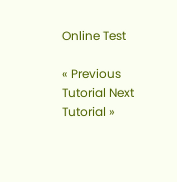Online Test

« Previous Tutorial Next Tutorial »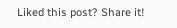Liked this post? Share it!